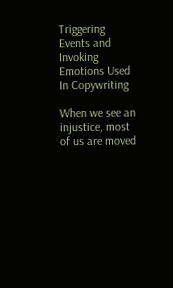Triggering Events and Invoking Emotions Used In Copywriting

When we see an injustice, most of us are moved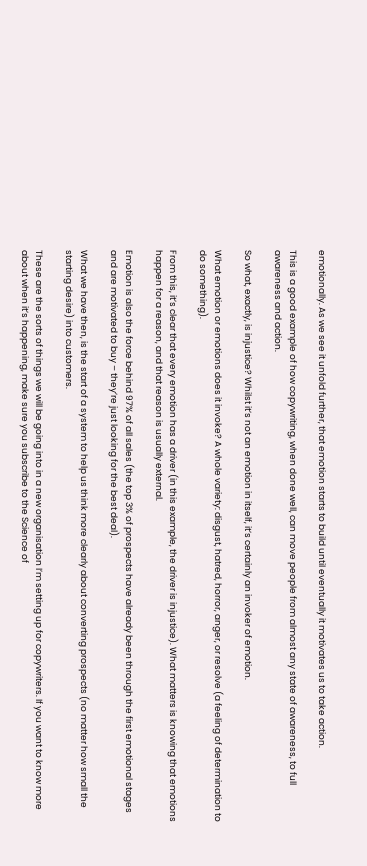emotionally. As we see it unfold further, that emotion starts to build until eventually it motivates us to take action.

This is a good example of how copywriting, when done well, can move people from almost any state of awareness, to full awareness and action.

So what, exactly, is injustice? Whilst it’s not an emotion in itself, it’s certainly an invoker of emotion.

What emotion or emotions does it invoke? A whole variety: disgust, hatred, horror, anger, or resolve (a feeling of determination to do something).

From this, it’s clear that every emotion has a driver (in this example, the driver is injustice). What matters is knowing that emotions happen for a reason, and that reason is usually external.

Emotion is also the force behind 97% of all sales (the top 3% of prospects have already been through the first emotional stages and are motivated to buy – they’re just looking for the best deal).

What we have then, is the start of a system to help us think more clearly about converting prospects (no matter how small the starting desire) into customers.

These are the sorts of things we will be going into in a new organisation I’m setting up for copywriters. If you want to know more about when it’s happening, make sure you subscribe to the Science of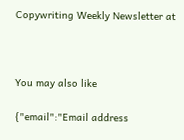Copywriting Weekly Newsletter at



You may also like

{"email":"Email address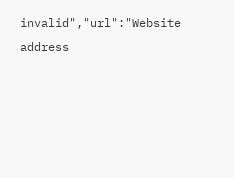invalid","url":"Website address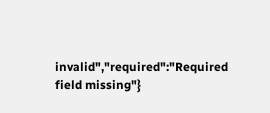invalid","required":"Required field missing"}